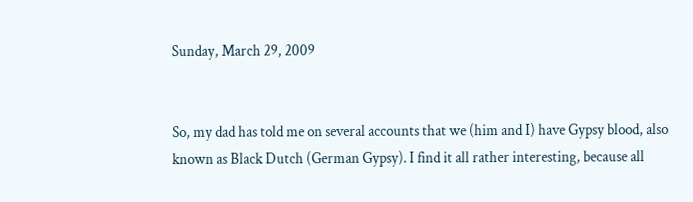Sunday, March 29, 2009


So, my dad has told me on several accounts that we (him and I) have Gypsy blood, also known as Black Dutch (German Gypsy). I find it all rather interesting, because all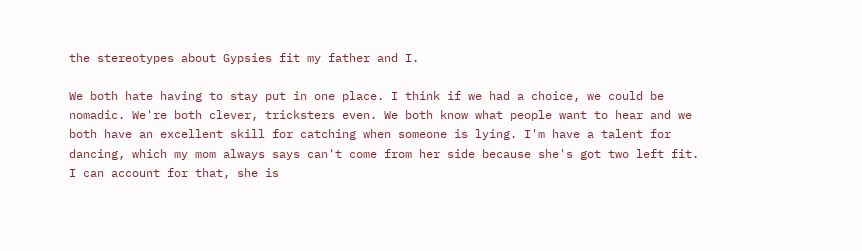the stereotypes about Gypsies fit my father and I.

We both hate having to stay put in one place. I think if we had a choice, we could be nomadic. We're both clever, tricksters even. We both know what people want to hear and we both have an excellent skill for catching when someone is lying. I'm have a talent for dancing, which my mom always says can't come from her side because she's got two left fit. I can account for that, she is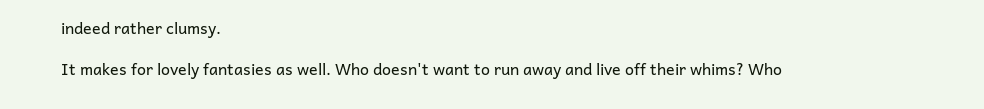indeed rather clumsy.

It makes for lovely fantasies as well. Who doesn't want to run away and live off their whims? Who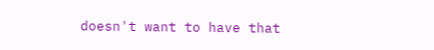doesn't want to have that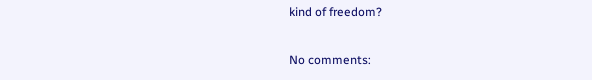kind of freedom?

No comments: